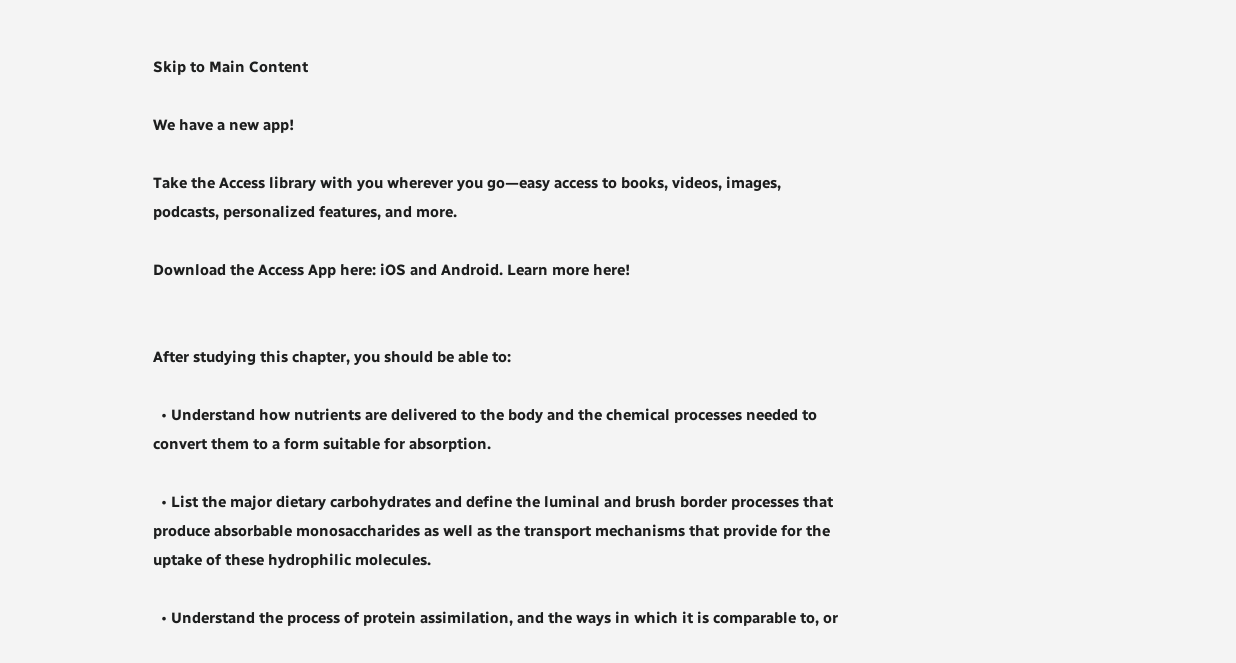Skip to Main Content

We have a new app!

Take the Access library with you wherever you go—easy access to books, videos, images, podcasts, personalized features, and more.

Download the Access App here: iOS and Android. Learn more here!


After studying this chapter, you should be able to:

  • Understand how nutrients are delivered to the body and the chemical processes needed to convert them to a form suitable for absorption.

  • List the major dietary carbohydrates and define the luminal and brush border processes that produce absorbable monosaccharides as well as the transport mechanisms that provide for the uptake of these hydrophilic molecules.

  • Understand the process of protein assimilation, and the ways in which it is comparable to, or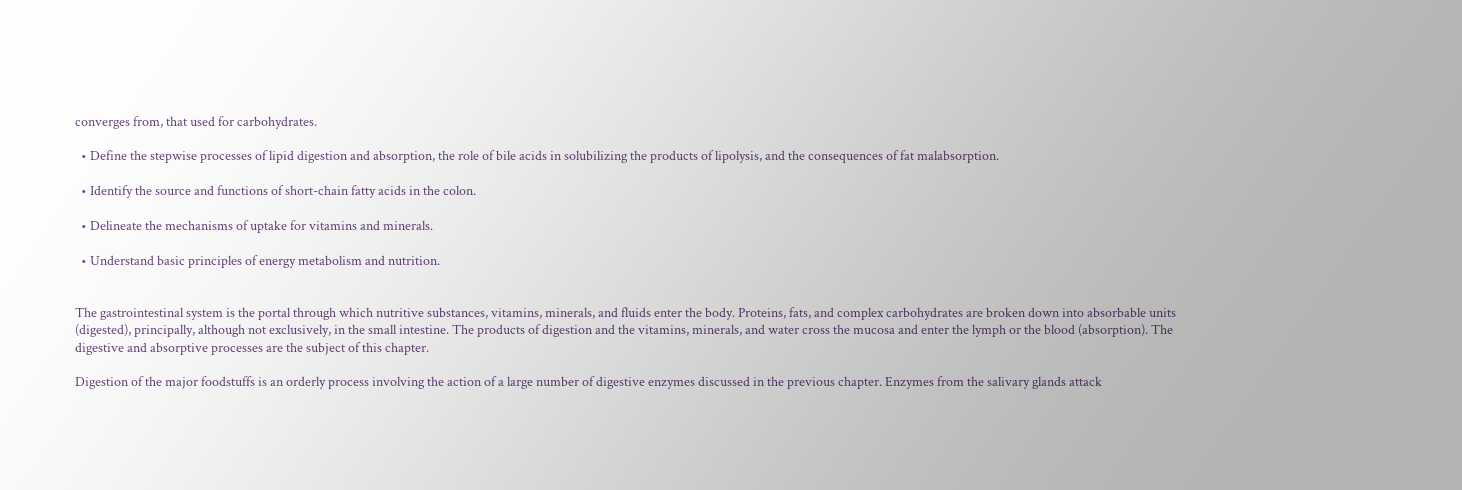converges from, that used for carbohydrates.

  • Define the stepwise processes of lipid digestion and absorption, the role of bile acids in solubilizing the products of lipolysis, and the consequences of fat malabsorption.

  • Identify the source and functions of short-chain fatty acids in the colon.

  • Delineate the mechanisms of uptake for vitamins and minerals.

  • Understand basic principles of energy metabolism and nutrition.


The gastrointestinal system is the portal through which nutritive substances, vitamins, minerals, and fluids enter the body. Proteins, fats, and complex carbohydrates are broken down into absorbable units (digested), principally, although not exclusively, in the small intestine. The products of digestion and the vitamins, minerals, and water cross the mucosa and enter the lymph or the blood (absorption). The digestive and absorptive processes are the subject of this chapter.

Digestion of the major foodstuffs is an orderly process involving the action of a large number of digestive enzymes discussed in the previous chapter. Enzymes from the salivary glands attack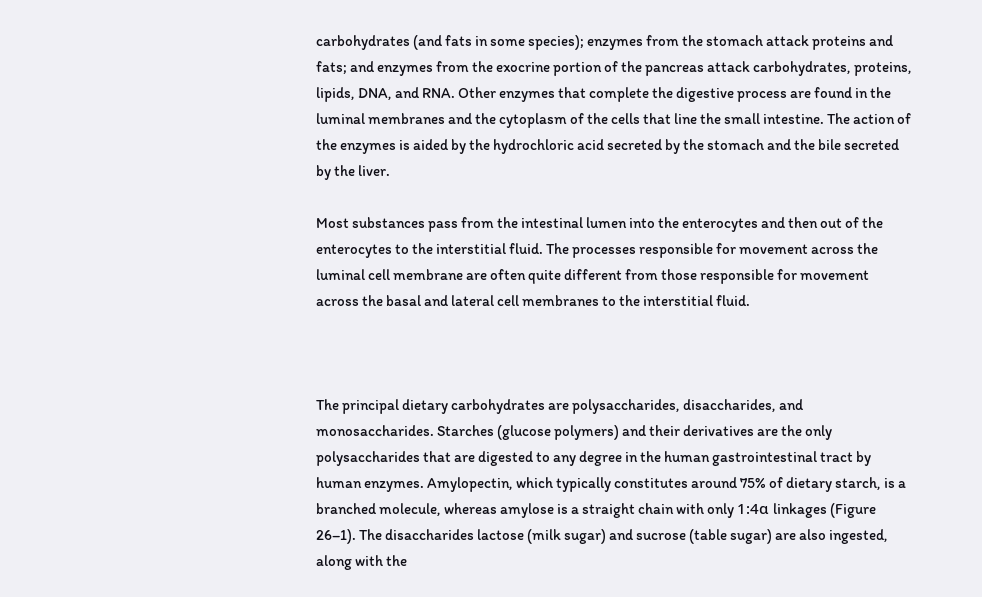carbohydrates (and fats in some species); enzymes from the stomach attack proteins and fats; and enzymes from the exocrine portion of the pancreas attack carbohydrates, proteins, lipids, DNA, and RNA. Other enzymes that complete the digestive process are found in the luminal membranes and the cytoplasm of the cells that line the small intestine. The action of the enzymes is aided by the hydrochloric acid secreted by the stomach and the bile secreted by the liver.

Most substances pass from the intestinal lumen into the enterocytes and then out of the enterocytes to the interstitial fluid. The processes responsible for movement across the luminal cell membrane are often quite different from those responsible for movement across the basal and lateral cell membranes to the interstitial fluid.



The principal dietary carbohydrates are polysaccharides, disaccharides, and monosaccharides. Starches (glucose polymers) and their derivatives are the only polysaccharides that are digested to any degree in the human gastrointestinal tract by human enzymes. Amylopectin, which typically constitutes around 75% of dietary starch, is a branched molecule, whereas amylose is a straight chain with only 1:4α linkages (Figure 26–1). The disaccharides lactose (milk sugar) and sucrose (table sugar) are also ingested, along with the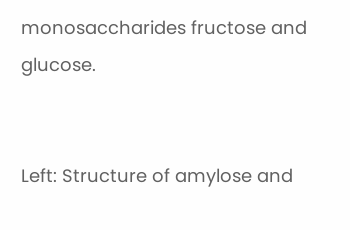monosaccharides fructose and glucose.


Left: Structure of amylose and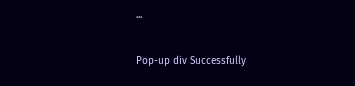...

Pop-up div Successfully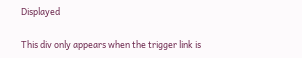Displayed

This div only appears when the trigger link is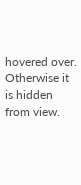hovered over. Otherwise it is hidden from view.